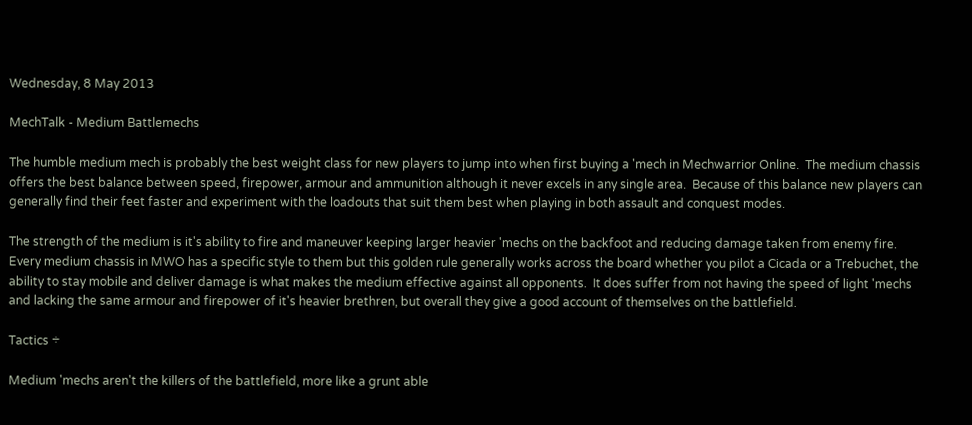Wednesday, 8 May 2013

MechTalk - Medium Battlemechs

The humble medium mech is probably the best weight class for new players to jump into when first buying a 'mech in Mechwarrior Online.  The medium chassis offers the best balance between speed, firepower, armour and ammunition although it never excels in any single area.  Because of this balance new players can generally find their feet faster and experiment with the loadouts that suit them best when playing in both assault and conquest modes.

The strength of the medium is it's ability to fire and maneuver keeping larger heavier 'mechs on the backfoot and reducing damage taken from enemy fire.  Every medium chassis in MWO has a specific style to them but this golden rule generally works across the board whether you pilot a Cicada or a Trebuchet, the ability to stay mobile and deliver damage is what makes the medium effective against all opponents.  It does suffer from not having the speed of light 'mechs and lacking the same armour and firepower of it's heavier brethren, but overall they give a good account of themselves on the battlefield.

Tactics ÷

Medium 'mechs aren't the killers of the battlefield, more like a grunt able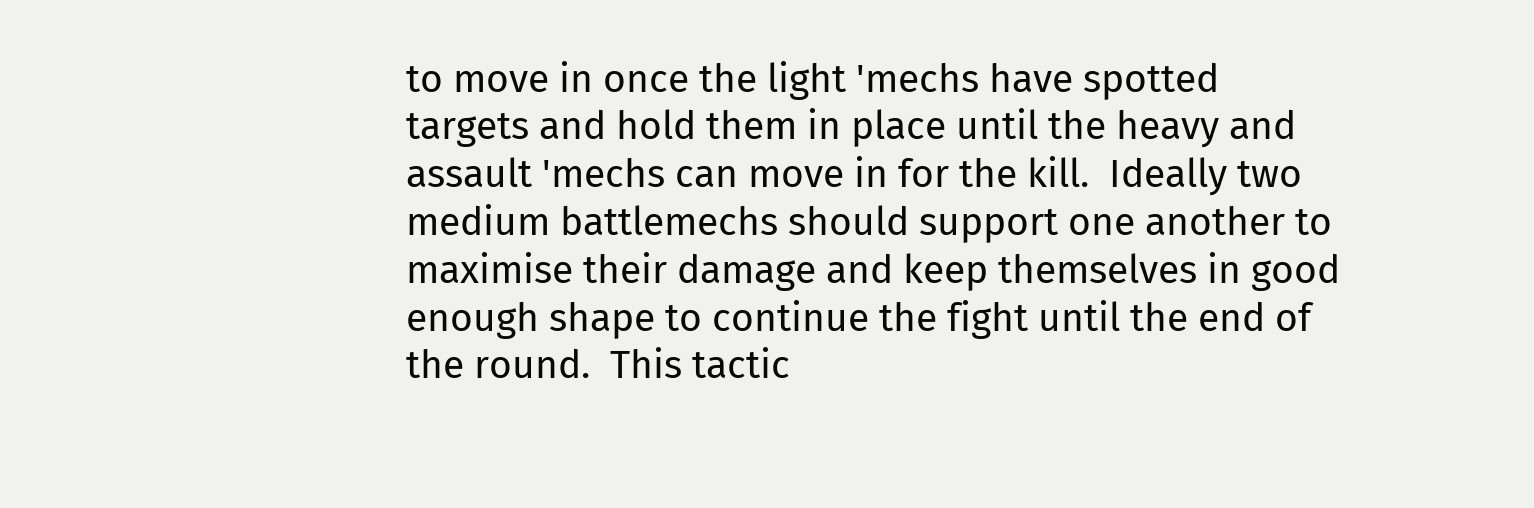to move in once the light 'mechs have spotted targets and hold them in place until the heavy and assault 'mechs can move in for the kill.  Ideally two medium battlemechs should support one another to maximise their damage and keep themselves in good enough shape to continue the fight until the end of the round.  This tactic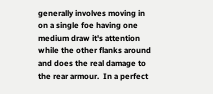generally involves moving in on a single foe having one medium draw it's attention while the other flanks around and does the real damage to the rear armour.  In a perfect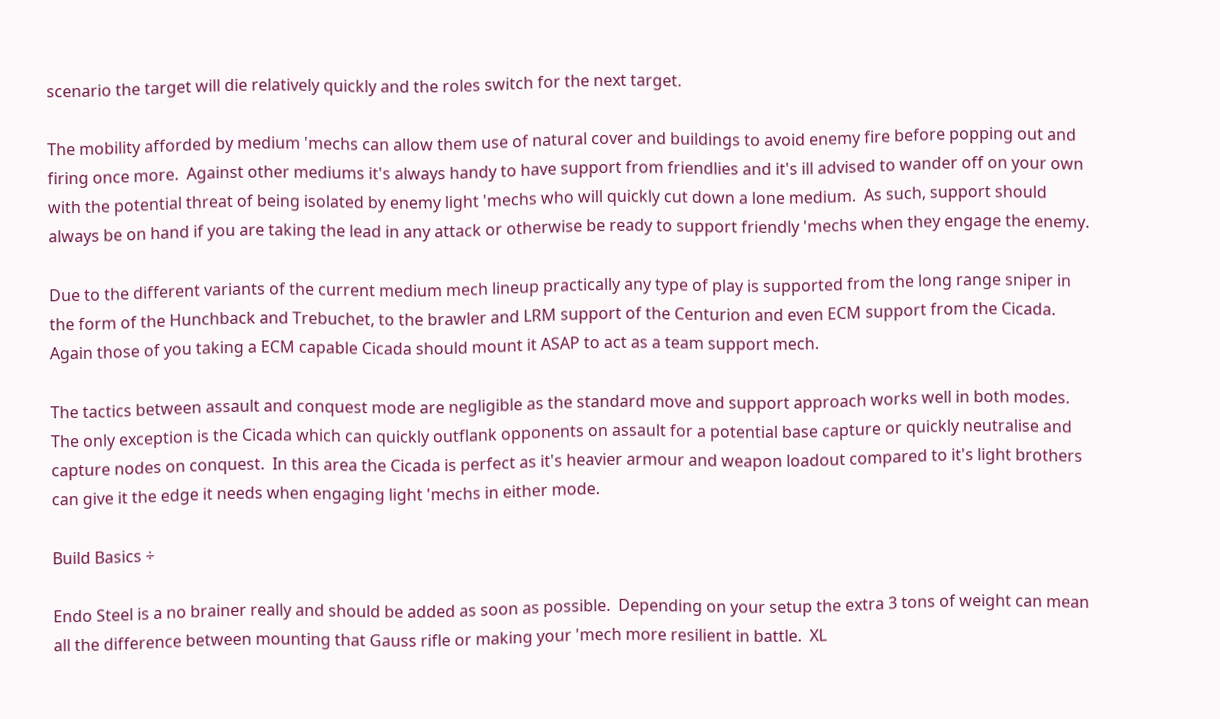scenario the target will die relatively quickly and the roles switch for the next target.

The mobility afforded by medium 'mechs can allow them use of natural cover and buildings to avoid enemy fire before popping out and firing once more.  Against other mediums it's always handy to have support from friendlies and it's ill advised to wander off on your own with the potential threat of being isolated by enemy light 'mechs who will quickly cut down a lone medium.  As such, support should always be on hand if you are taking the lead in any attack or otherwise be ready to support friendly 'mechs when they engage the enemy.

Due to the different variants of the current medium mech lineup practically any type of play is supported from the long range sniper in the form of the Hunchback and Trebuchet, to the brawler and LRM support of the Centurion and even ECM support from the Cicada.  Again those of you taking a ECM capable Cicada should mount it ASAP to act as a team support mech.

The tactics between assault and conquest mode are negligible as the standard move and support approach works well in both modes.  The only exception is the Cicada which can quickly outflank opponents on assault for a potential base capture or quickly neutralise and capture nodes on conquest.  In this area the Cicada is perfect as it's heavier armour and weapon loadout compared to it's light brothers can give it the edge it needs when engaging light 'mechs in either mode.

Build Basics ÷

Endo Steel is a no brainer really and should be added as soon as possible.  Depending on your setup the extra 3 tons of weight can mean all the difference between mounting that Gauss rifle or making your 'mech more resilient in battle.  XL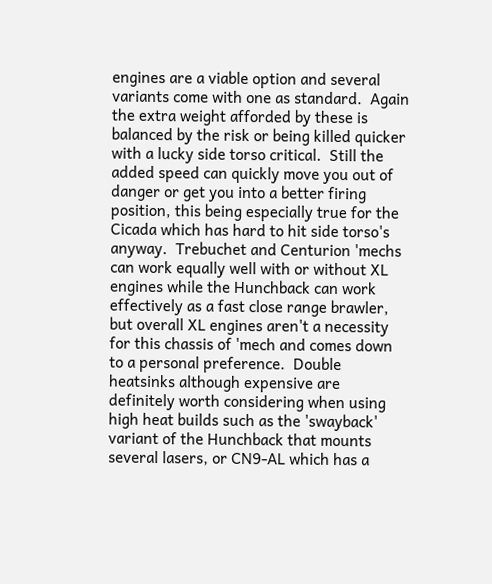engines are a viable option and several variants come with one as standard.  Again the extra weight afforded by these is balanced by the risk or being killed quicker with a lucky side torso critical.  Still the added speed can quickly move you out of danger or get you into a better firing position, this being especially true for the Cicada which has hard to hit side torso's anyway.  Trebuchet and Centurion 'mechs can work equally well with or without XL engines while the Hunchback can work effectively as a fast close range brawler, but overall XL engines aren't a necessity for this chassis of 'mech and comes down to a personal preference.  Double heatsinks although expensive are definitely worth considering when using high heat builds such as the 'swayback' variant of the Hunchback that mounts several lasers, or CN9-AL which has a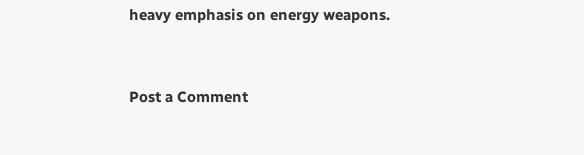heavy emphasis on energy weapons.


Post a Comment